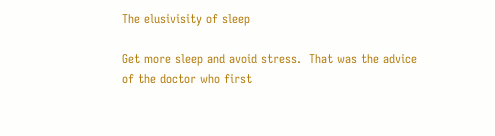The elusivisity of sleep

Get more sleep and avoid stress.  That was the advice of the doctor who first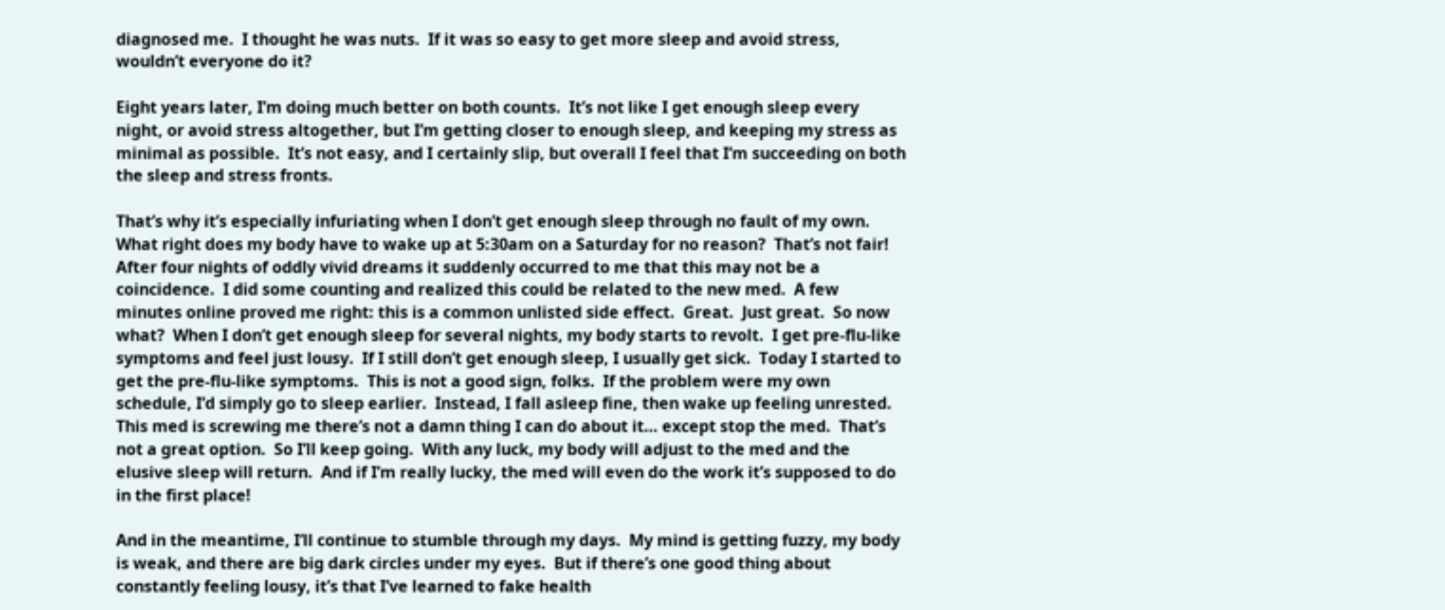diagnosed me.  I thought he was nuts.  If it was so easy to get more sleep and avoid stress, wouldn’t everyone do it?

Eight years later, I’m doing much better on both counts.  It’s not like I get enough sleep every night, or avoid stress altogether, but I’m getting closer to enough sleep, and keeping my stress as minimal as possible.  It’s not easy, and I certainly slip, but overall I feel that I’m succeeding on both the sleep and stress fronts.

That’s why it’s especially infuriating when I don’t get enough sleep through no fault of my own.  What right does my body have to wake up at 5:30am on a Saturday for no reason?  That’s not fair!  After four nights of oddly vivid dreams it suddenly occurred to me that this may not be a coincidence.  I did some counting and realized this could be related to the new med.  A few minutes online proved me right: this is a common unlisted side effect.  Great.  Just great.  So now what?  When I don’t get enough sleep for several nights, my body starts to revolt.  I get pre-flu-like symptoms and feel just lousy.  If I still don’t get enough sleep, I usually get sick.  Today I started to get the pre-flu-like symptoms.  This is not a good sign, folks.  If the problem were my own schedule, I’d simply go to sleep earlier.  Instead, I fall asleep fine, then wake up feeling unrested.  This med is screwing me there’s not a damn thing I can do about it… except stop the med.  That’s not a great option.  So I’ll keep going.  With any luck, my body will adjust to the med and the elusive sleep will return.  And if I’m really lucky, the med will even do the work it’s supposed to do in the first place!

And in the meantime, I’ll continue to stumble through my days.  My mind is getting fuzzy, my body is weak, and there are big dark circles under my eyes.  But if there’s one good thing about constantly feeling lousy, it’s that I’ve learned to fake health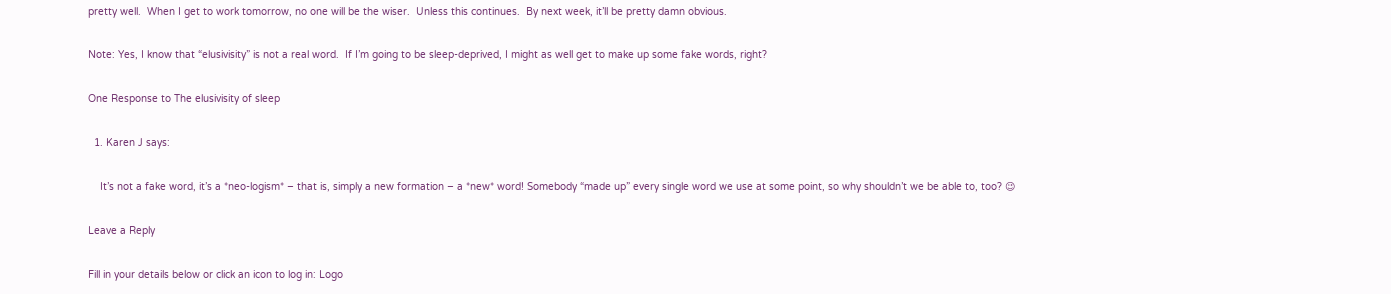pretty well.  When I get to work tomorrow, no one will be the wiser.  Unless this continues.  By next week, it’ll be pretty damn obvious.

Note: Yes, I know that “elusivisity” is not a real word.  If I’m going to be sleep-deprived, I might as well get to make up some fake words, right?

One Response to The elusivisity of sleep

  1. Karen J says:

    It’s not a fake word, it’s a *neo-logism* – that is, simply a new formation – a *new* word! Somebody “made up” every single word we use at some point, so why shouldn’t we be able to, too? 😉

Leave a Reply

Fill in your details below or click an icon to log in: Logo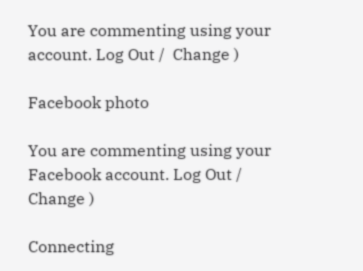You are commenting using your account. Log Out /  Change )

Facebook photo

You are commenting using your Facebook account. Log Out /  Change )

Connecting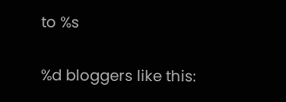to %s

%d bloggers like this: